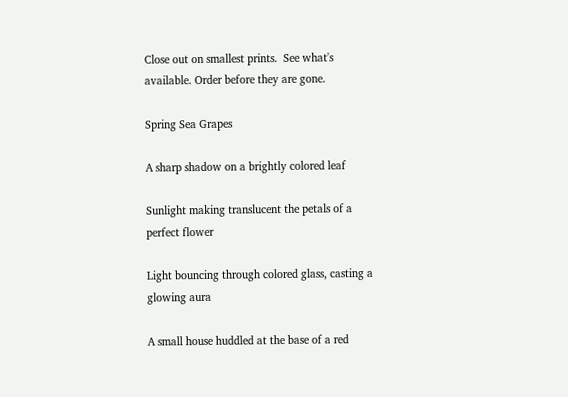Close out on smallest prints.  See what's available. Order before they are gone.

Spring Sea Grapes

A sharp shadow on a brightly colored leaf

Sunlight making translucent the petals of a perfect flower

Light bouncing through colored glass, casting a glowing aura

A small house huddled at the base of a red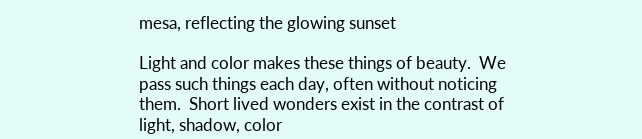mesa, reflecting the glowing sunset

Light and color makes these things of beauty.  We pass such things each day, often without noticing them.  Short lived wonders exist in the contrast of light, shadow, color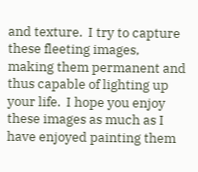and texture.  I try to capture these fleeting images, making them permanent and thus capable of lighting up your life.  I hope you enjoy  these images as much as I have enjoyed painting them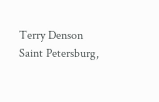Terry Denson
Saint Petersburg,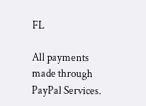FL

All payments made through PayPal Services.